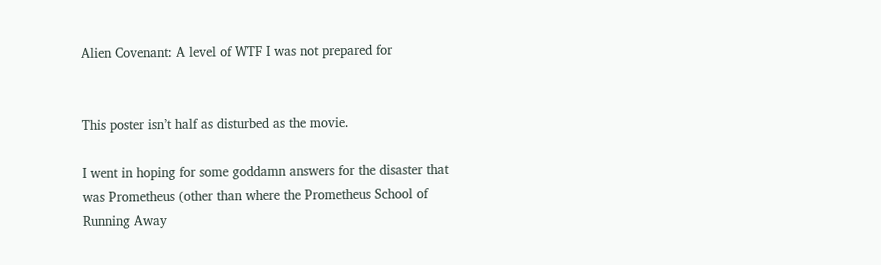Alien Covenant: A level of WTF I was not prepared for


This poster isn’t half as disturbed as the movie.

I went in hoping for some goddamn answers for the disaster that was Prometheus (other than where the Prometheus School of Running Away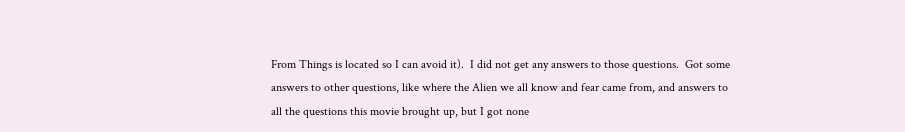From Things is located so I can avoid it).  I did not get any answers to those questions.  Got some answers to other questions, like where the Alien we all know and fear came from, and answers to all the questions this movie brought up, but I got none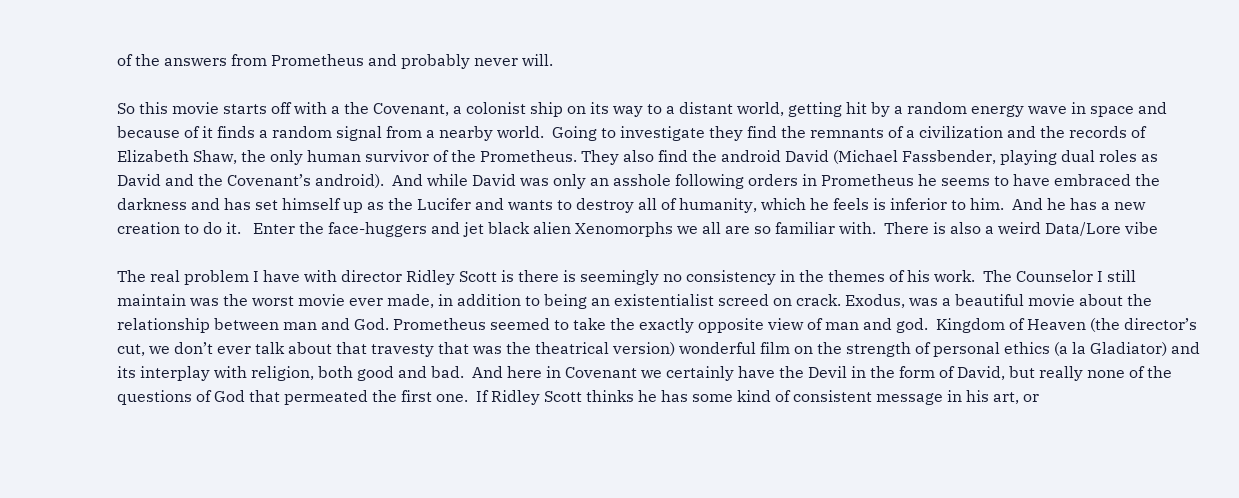of the answers from Prometheus and probably never will.

So this movie starts off with a the Covenant, a colonist ship on its way to a distant world, getting hit by a random energy wave in space and because of it finds a random signal from a nearby world.  Going to investigate they find the remnants of a civilization and the records of Elizabeth Shaw, the only human survivor of the Prometheus. They also find the android David (Michael Fassbender, playing dual roles as David and the Covenant’s android).  And while David was only an asshole following orders in Prometheus he seems to have embraced the darkness and has set himself up as the Lucifer and wants to destroy all of humanity, which he feels is inferior to him.  And he has a new creation to do it.   Enter the face-huggers and jet black alien Xenomorphs we all are so familiar with.  There is also a weird Data/Lore vibe

The real problem I have with director Ridley Scott is there is seemingly no consistency in the themes of his work.  The Counselor I still maintain was the worst movie ever made, in addition to being an existentialist screed on crack. Exodus, was a beautiful movie about the relationship between man and God. Prometheus seemed to take the exactly opposite view of man and god.  Kingdom of Heaven (the director’s cut, we don’t ever talk about that travesty that was the theatrical version) wonderful film on the strength of personal ethics (a la Gladiator) and its interplay with religion, both good and bad.  And here in Covenant we certainly have the Devil in the form of David, but really none of the questions of God that permeated the first one.  If Ridley Scott thinks he has some kind of consistent message in his art, or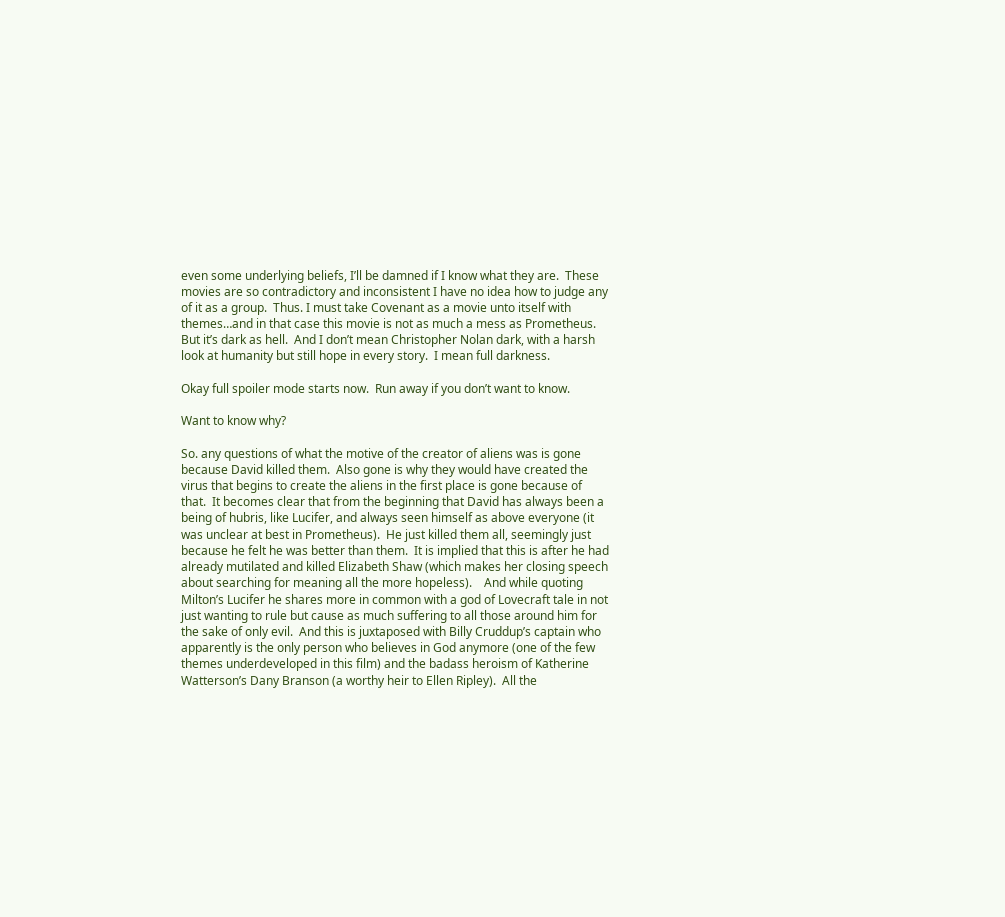even some underlying beliefs, I’ll be damned if I know what they are.  These movies are so contradictory and inconsistent I have no idea how to judge any of it as a group.  Thus. I must take Covenant as a movie unto itself with themes…and in that case this movie is not as much a mess as Prometheus.  But it’s dark as hell.  And I don’t mean Christopher Nolan dark, with a harsh look at humanity but still hope in every story.  I mean full darkness.

Okay full spoiler mode starts now.  Run away if you don’t want to know.

Want to know why?

So. any questions of what the motive of the creator of aliens was is gone because David killed them.  Also gone is why they would have created the virus that begins to create the aliens in the first place is gone because of that.  It becomes clear that from the beginning that David has always been a being of hubris, like Lucifer, and always seen himself as above everyone (it was unclear at best in Prometheus).  He just killed them all, seemingly just because he felt he was better than them.  It is implied that this is after he had already mutilated and killed Elizabeth Shaw (which makes her closing speech about searching for meaning all the more hopeless).    And while quoting Milton’s Lucifer he shares more in common with a god of Lovecraft tale in not just wanting to rule but cause as much suffering to all those around him for the sake of only evil.  And this is juxtaposed with Billy Cruddup’s captain who apparently is the only person who believes in God anymore (one of the few themes underdeveloped in this film) and the badass heroism of Katherine Watterson’s Dany Branson (a worthy heir to Ellen Ripley).  All the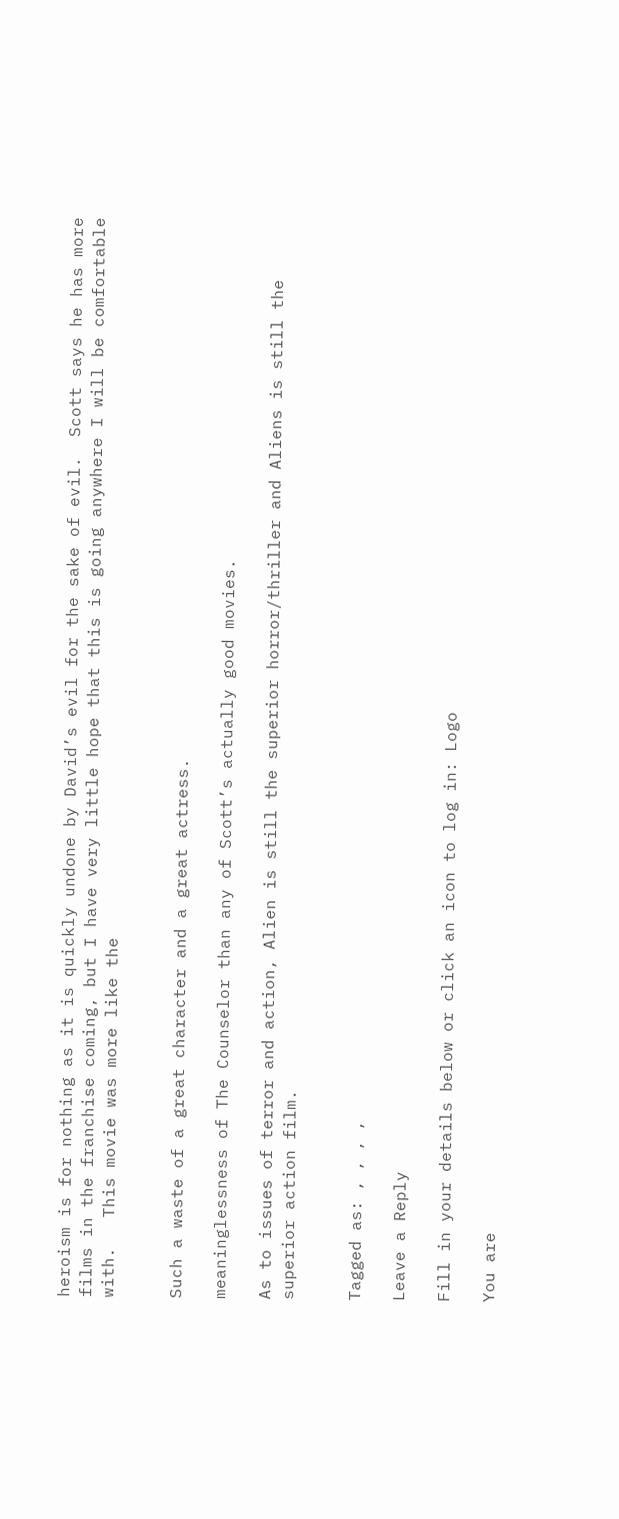heroism is for nothing as it is quickly undone by David’s evil for the sake of evil.  Scott says he has more films in the franchise coming, but I have very little hope that this is going anywhere I will be comfortable with.   This movie was more like the


Such a waste of a great character and a great actress.

meaninglessness of The Counselor than any of Scott’s actually good movies.

As to issues of terror and action, Alien is still the superior horror/thriller and Aliens is still the superior action film.


Tagged as: , , , ,

Leave a Reply

Fill in your details below or click an icon to log in: Logo

You are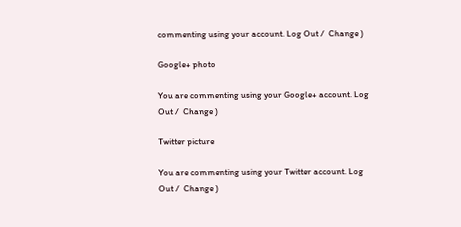commenting using your account. Log Out /  Change )

Google+ photo

You are commenting using your Google+ account. Log Out /  Change )

Twitter picture

You are commenting using your Twitter account. Log Out /  Change )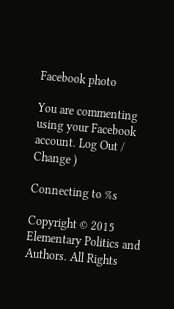Facebook photo

You are commenting using your Facebook account. Log Out /  Change )

Connecting to %s

Copyright © 2015 Elementary Politics and Authors. All Rights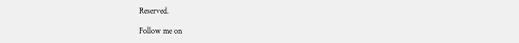Reserved.

Follow me on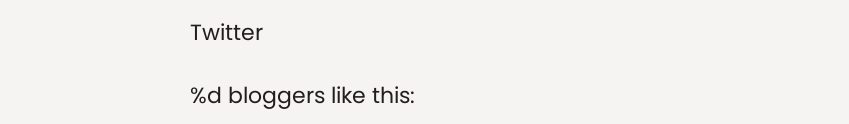Twitter

%d bloggers like this: